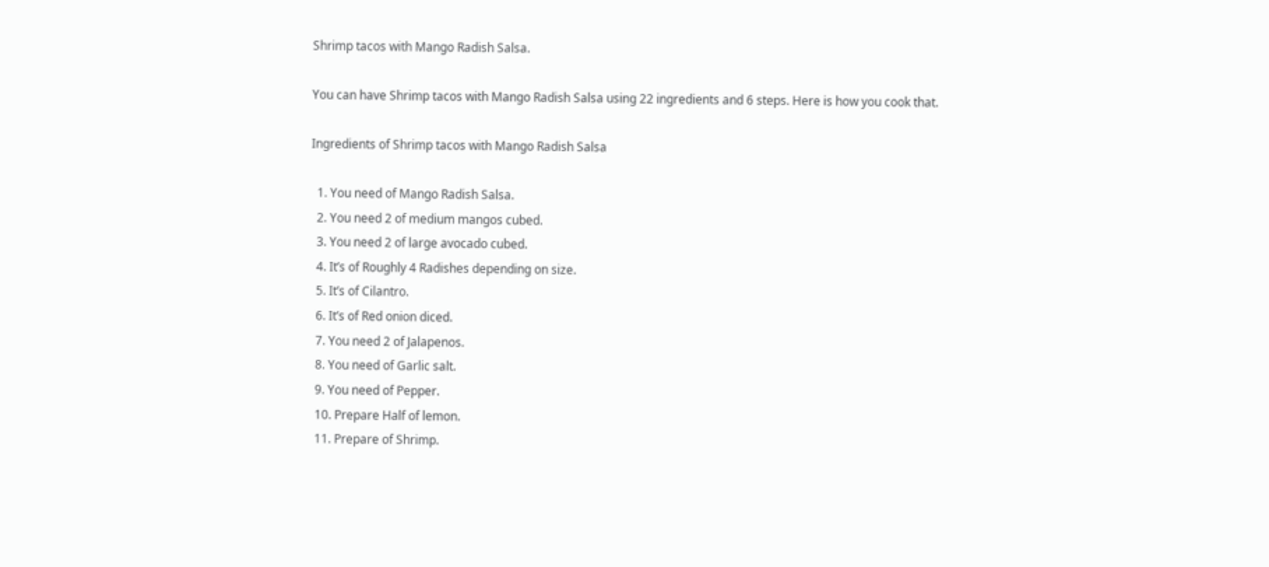Shrimp tacos with Mango Radish Salsa.

You can have Shrimp tacos with Mango Radish Salsa using 22 ingredients and 6 steps. Here is how you cook that.

Ingredients of Shrimp tacos with Mango Radish Salsa

  1. You need of Mango Radish Salsa.
  2. You need 2 of medium mangos cubed.
  3. You need 2 of large avocado cubed.
  4. It’s of Roughly 4 Radishes depending on size.
  5. It’s of Cilantro.
  6. It’s of Red onion diced.
  7. You need 2 of Jalapenos.
  8. You need of Garlic salt.
  9. You need of Pepper.
  10. Prepare Half of lemon.
  11. Prepare of Shrimp.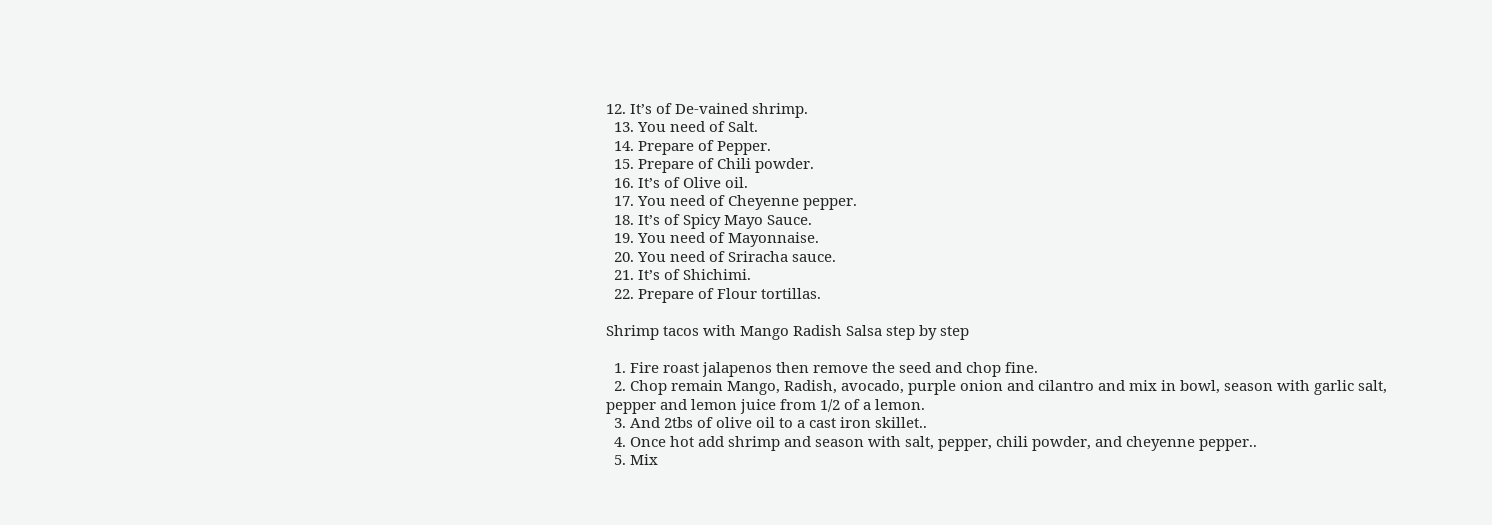12. It’s of De-vained shrimp.
  13. You need of Salt.
  14. Prepare of Pepper.
  15. Prepare of Chili powder.
  16. It’s of Olive oil.
  17. You need of Cheyenne pepper.
  18. It’s of Spicy Mayo Sauce.
  19. You need of Mayonnaise.
  20. You need of Sriracha sauce.
  21. It’s of Shichimi.
  22. Prepare of Flour tortillas.

Shrimp tacos with Mango Radish Salsa step by step

  1. Fire roast jalapenos then remove the seed and chop fine.
  2. Chop remain Mango, Radish, avocado, purple onion and cilantro and mix in bowl, season with garlic salt, pepper and lemon juice from 1/2 of a lemon.
  3. And 2tbs of olive oil to a cast iron skillet..
  4. Once hot add shrimp and season with salt, pepper, chili powder, and cheyenne pepper..
  5. Mix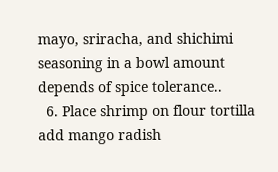mayo, sriracha, and shichimi seasoning in a bowl amount depends of spice tolerance..
  6. Place shrimp on flour tortilla add mango radish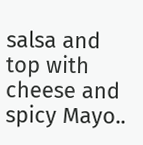salsa and top with cheese and spicy Mayo..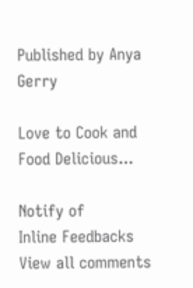Published by Anya Gerry

Love to Cook and Food Delicious...

Notify of
Inline Feedbacks
View all comments